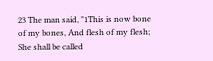23 The man said, "1This is now bone of my bones, And flesh of my flesh; She shall be called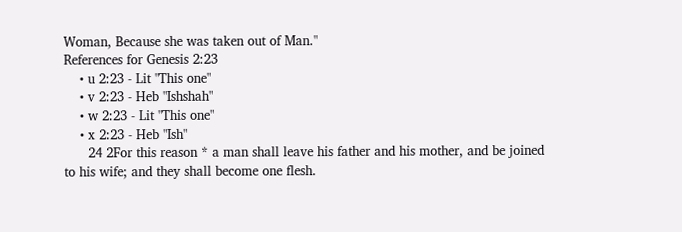Woman, Because she was taken out of Man."
References for Genesis 2:23
    • u 2:23 - Lit "This one"
    • v 2:23 - Heb "Ishshah"
    • w 2:23 - Lit "This one"
    • x 2:23 - Heb "Ish"
      24 2For this reason * a man shall leave his father and his mother, and be joined to his wife; and they shall become one flesh.